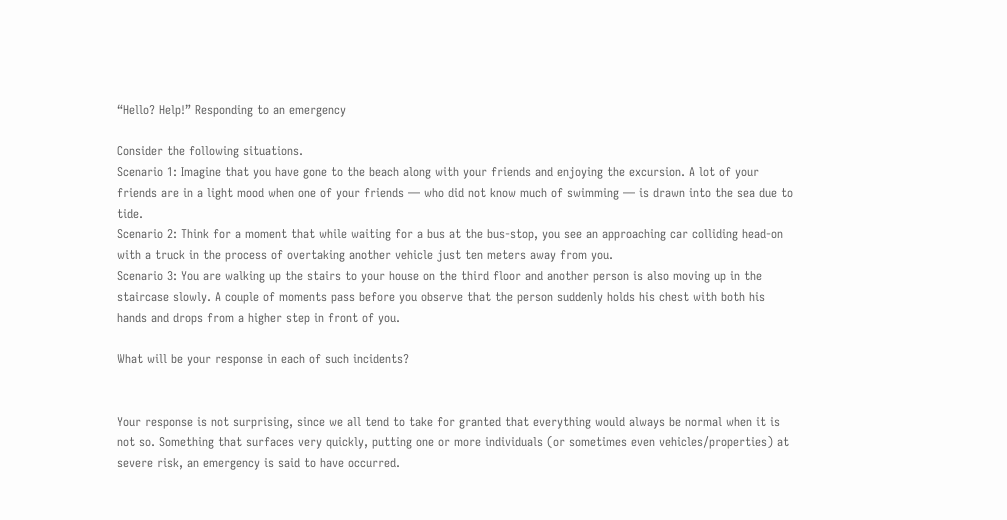“Hello? Help!” Responding to an emergency

Consider the following situations.
Scenario 1: Imagine that you have gone to the beach along with your friends and enjoying the excursion. A lot of your friends are in a light mood when one of your friends — who did not know much of swimming — is drawn into the sea due to tide.
Scenario 2: Think for a moment that while waiting for a bus at the bus-stop, you see an approaching car colliding head-on with a truck in the process of overtaking another vehicle just ten meters away from you.
Scenario 3: You are walking up the stairs to your house on the third floor and another person is also moving up in the staircase slowly. A couple of moments pass before you observe that the person suddenly holds his chest with both his hands and drops from a higher step in front of you.

What will be your response in each of such incidents?


Your response is not surprising, since we all tend to take for granted that everything would always be normal when it is not so. Something that surfaces very quickly, putting one or more individuals (or sometimes even vehicles/properties) at severe risk, an emergency is said to have occurred.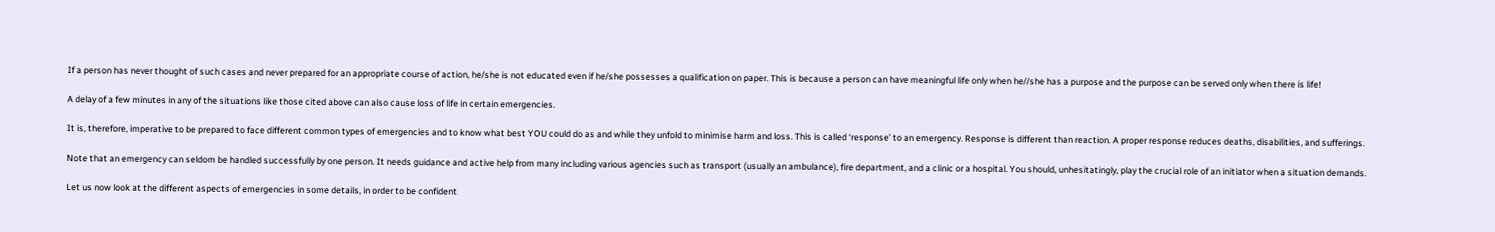If a person has never thought of such cases and never prepared for an appropriate course of action, he/she is not educated even if he/she possesses a qualification on paper. This is because a person can have meaningful life only when he//she has a purpose and the purpose can be served only when there is life!

A delay of a few minutes in any of the situations like those cited above can also cause loss of life in certain emergencies.

It is, therefore, imperative to be prepared to face different common types of emergencies and to know what best YOU could do as and while they unfold to minimise harm and loss. This is called ‘response’ to an emergency. Response is different than reaction. A proper response reduces deaths, disabilities, and sufferings.

Note that an emergency can seldom be handled successfully by one person. It needs guidance and active help from many including various agencies such as transport (usually an ambulance), fire department, and a clinic or a hospital. You should, unhesitatingly, play the crucial role of an initiator when a situation demands.

Let us now look at the different aspects of emergencies in some details, in order to be confident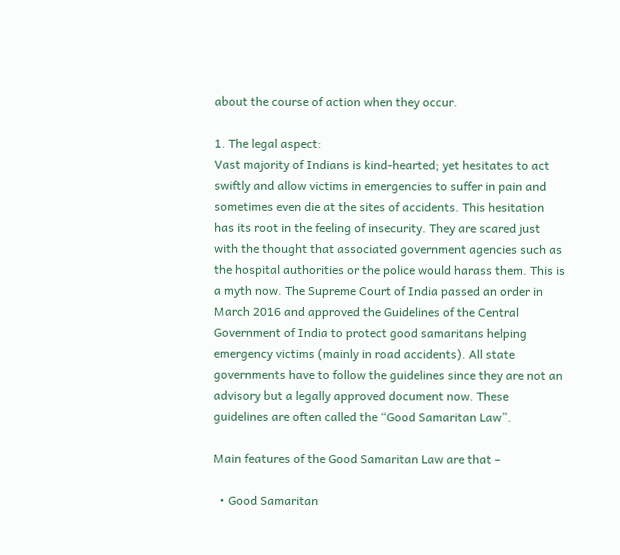about the course of action when they occur.

1. The legal aspect:
Vast majority of Indians is kind-hearted; yet hesitates to act swiftly and allow victims in emergencies to suffer in pain and sometimes even die at the sites of accidents. This hesitation has its root in the feeling of insecurity. They are scared just with the thought that associated government agencies such as the hospital authorities or the police would harass them. This is a myth now. The Supreme Court of India passed an order in March 2016 and approved the Guidelines of the Central Government of India to protect good samaritans helping emergency victims (mainly in road accidents). All state governments have to follow the guidelines since they are not an advisory but a legally approved document now. These guidelines are often called the “Good Samaritan Law”.

Main features of the Good Samaritan Law are that –

  • Good Samaritan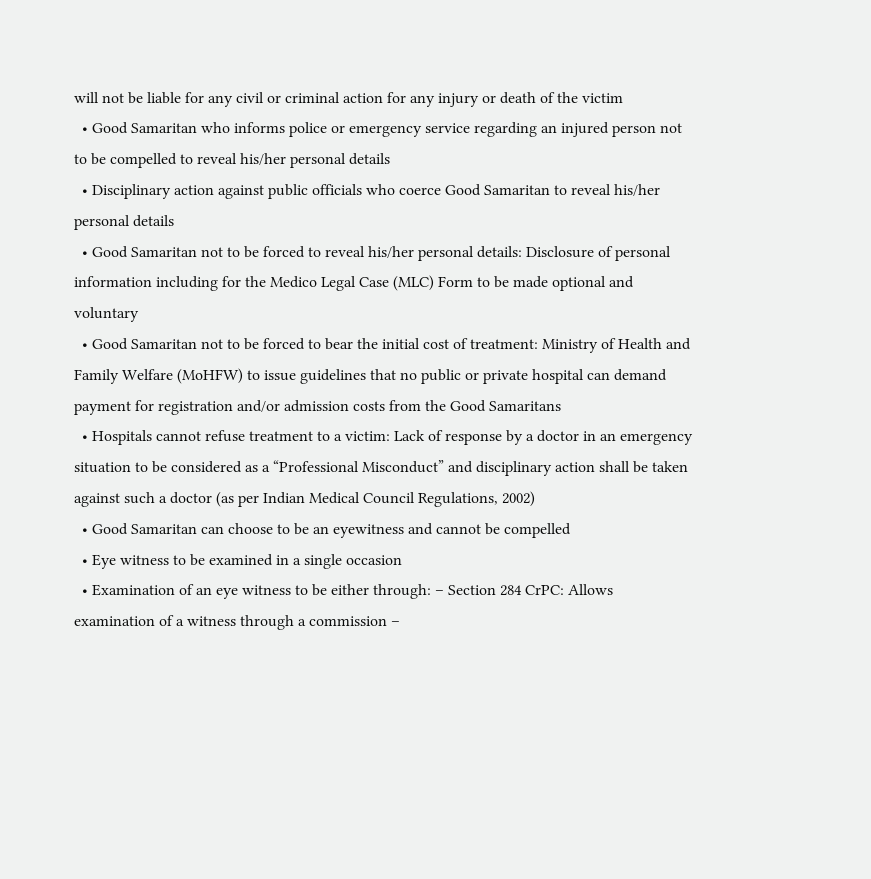will not be liable for any civil or criminal action for any injury or death of the victim
  • Good Samaritan who informs police or emergency service regarding an injured person not to be compelled to reveal his/her personal details
  • Disciplinary action against public officials who coerce Good Samaritan to reveal his/her personal details
  • Good Samaritan not to be forced to reveal his/her personal details: Disclosure of personal information including for the Medico Legal Case (MLC) Form to be made optional and voluntary
  • Good Samaritan not to be forced to bear the initial cost of treatment: Ministry of Health and Family Welfare (MoHFW) to issue guidelines that no public or private hospital can demand payment for registration and/or admission costs from the Good Samaritans
  • Hospitals cannot refuse treatment to a victim: Lack of response by a doctor in an emergency situation to be considered as a “Professional Misconduct” and disciplinary action shall be taken against such a doctor (as per Indian Medical Council Regulations, 2002)
  • Good Samaritan can choose to be an eyewitness and cannot be compelled
  • Eye witness to be examined in a single occasion
  • Examination of an eye witness to be either through: – Section 284 CrPC: Allows examination of a witness through a commission –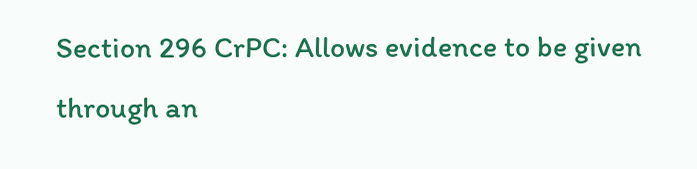Section 296 CrPC: Allows evidence to be given through an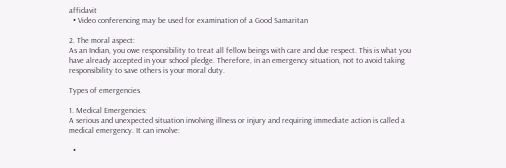affidavit
  • Video conferencing may be used for examination of a Good Samaritan

2. The moral aspect:
As an Indian, you owe responsibility to treat all fellow beings with care and due respect. This is what you have already accepted in your school pledge. Therefore, in an emergency situation, not to avoid taking responsibility to save others is your moral duty.

Types of emergencies

1. Medical Emergencies:
A serious and unexpected situation involving illness or injury and requiring immediate action is called a medical emergency. It can involve:

  •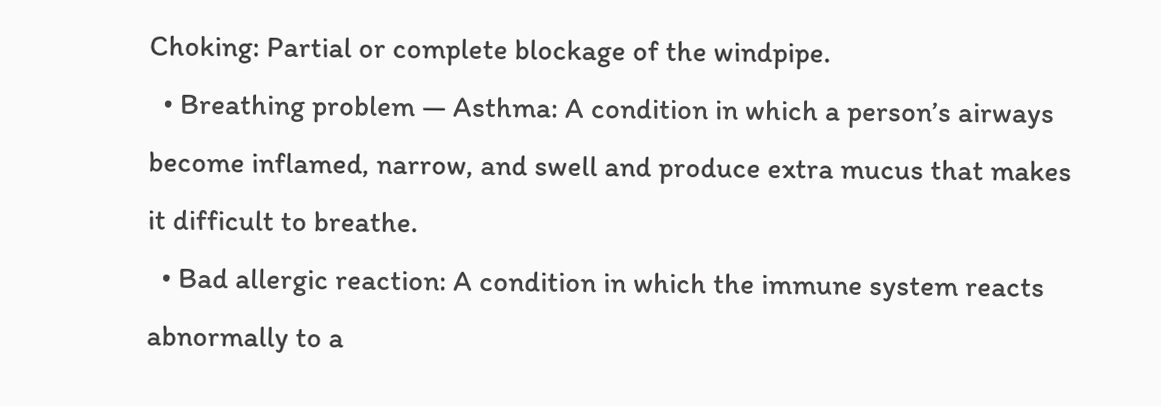Choking: Partial or complete blockage of the windpipe.
  • Breathing problem — Asthma: A condition in which a person’s airways become inflamed, narrow, and swell and produce extra mucus that makes it difficult to breathe.
  • Bad allergic reaction: A condition in which the immune system reacts abnormally to a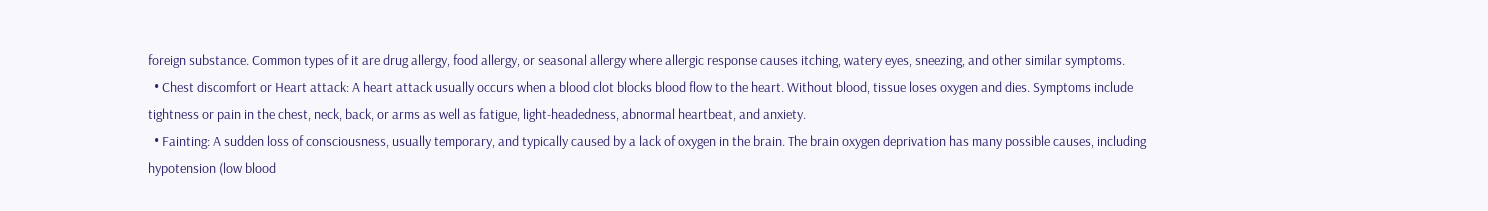foreign substance. Common types of it are drug allergy, food allergy, or seasonal allergy where allergic response causes itching, watery eyes, sneezing, and other similar symptoms.
  • Chest discomfort or Heart attack: A heart attack usually occurs when a blood clot blocks blood flow to the heart. Without blood, tissue loses oxygen and dies. Symptoms include tightness or pain in the chest, neck, back, or arms as well as fatigue, light-headedness, abnormal heartbeat, and anxiety.
  • Fainting: A sudden loss of consciousness, usually temporary, and typically caused by a lack of oxygen in the brain. The brain oxygen deprivation has many possible causes, including hypotension (low blood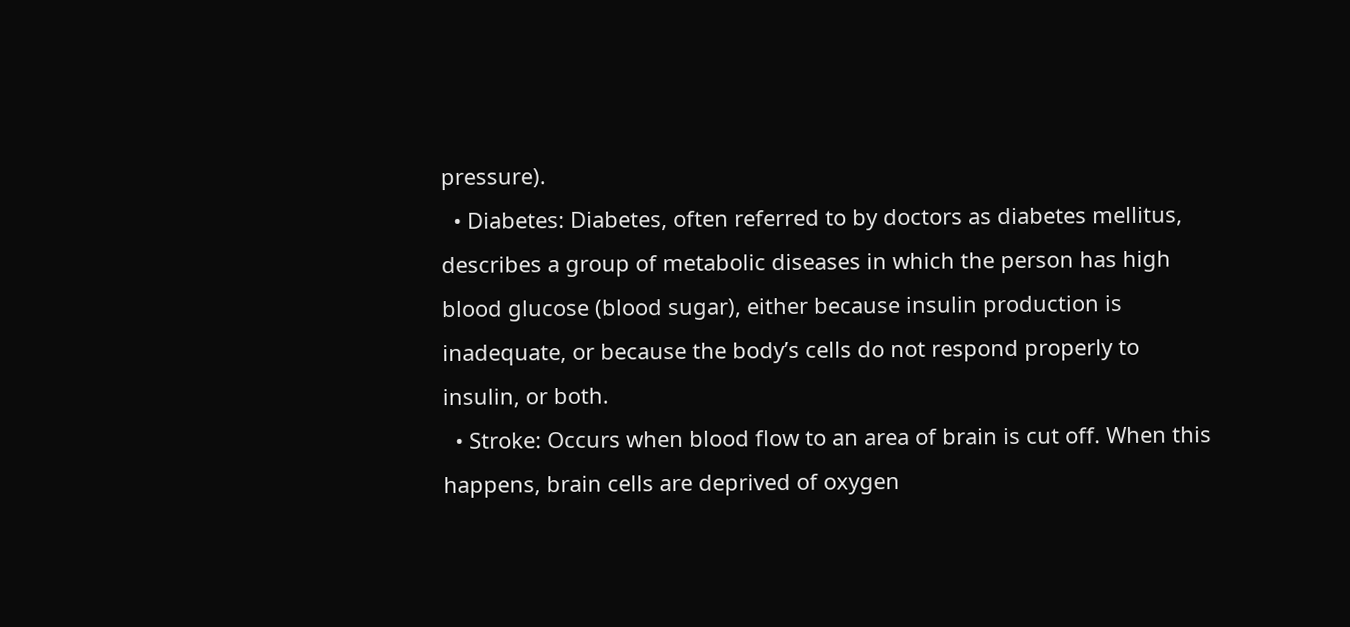pressure).
  • Diabetes: Diabetes, often referred to by doctors as diabetes mellitus, describes a group of metabolic diseases in which the person has high blood glucose (blood sugar), either because insulin production is inadequate, or because the body’s cells do not respond properly to insulin, or both.
  • Stroke: Occurs when blood flow to an area of brain is cut off. When this happens, brain cells are deprived of oxygen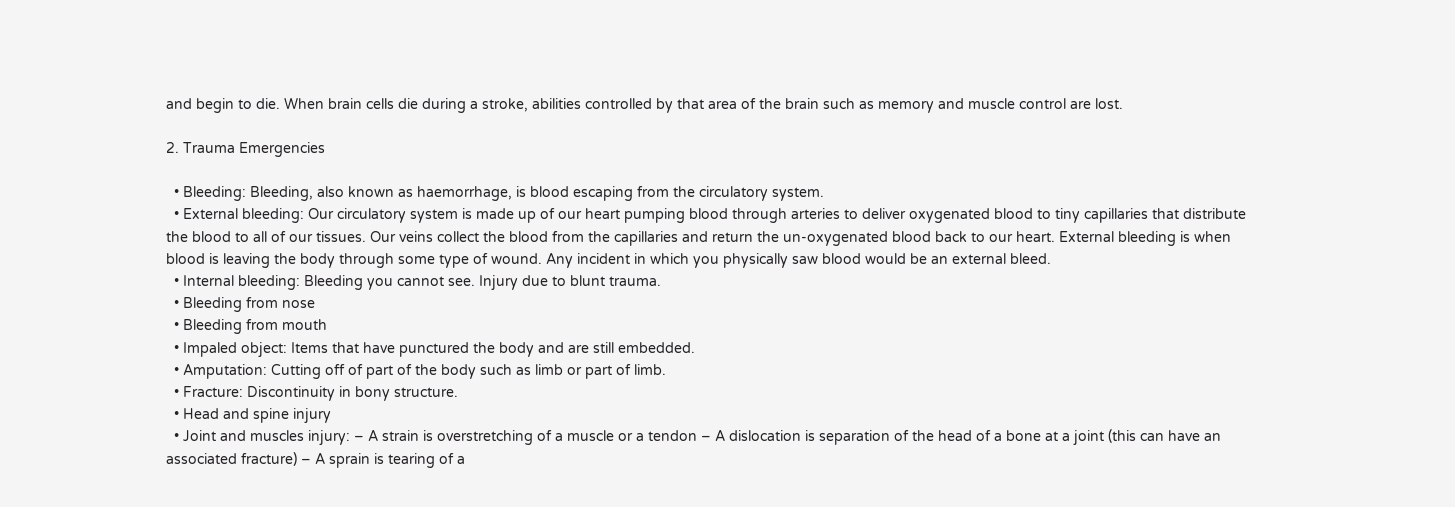and begin to die. When brain cells die during a stroke, abilities controlled by that area of the brain such as memory and muscle control are lost.

2. Trauma Emergencies

  • Bleeding: Bleeding, also known as haemorrhage, is blood escaping from the circulatory system.
  • External bleeding: Our circulatory system is made up of our heart pumping blood through arteries to deliver oxygenated blood to tiny capillaries that distribute the blood to all of our tissues. Our veins collect the blood from the capillaries and return the un-oxygenated blood back to our heart. External bleeding is when blood is leaving the body through some type of wound. Any incident in which you physically saw blood would be an external bleed.
  • Internal bleeding: Bleeding you cannot see. Injury due to blunt trauma.
  • Bleeding from nose
  • Bleeding from mouth
  • Impaled object: Items that have punctured the body and are still embedded.
  • Amputation: Cutting off of part of the body such as limb or part of limb.
  • Fracture: Discontinuity in bony structure.
  • Head and spine injury
  • Joint and muscles injury: – A strain is overstretching of a muscle or a tendon – A dislocation is separation of the head of a bone at a joint (this can have an associated fracture) – A sprain is tearing of a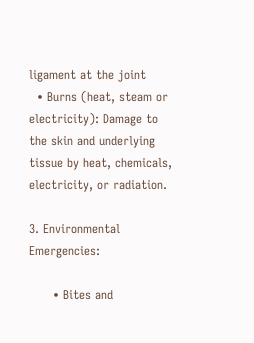ligament at the joint
  • Burns (heat, steam or electricity): Damage to the skin and underlying tissue by heat, chemicals, electricity, or radiation.

3. Environmental Emergencies:

      • Bites and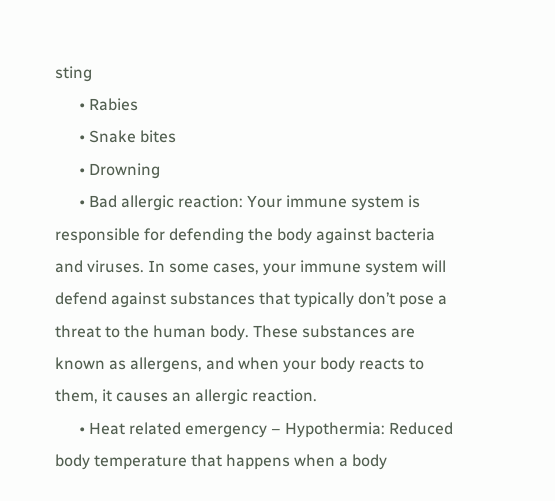sting
      • Rabies
      • Snake bites
      • Drowning
      • Bad allergic reaction: Your immune system is responsible for defending the body against bacteria and viruses. In some cases, your immune system will defend against substances that typically don’t pose a threat to the human body. These substances are known as allergens, and when your body reacts to them, it causes an allergic reaction.
      • Heat related emergency – Hypothermia: Reduced body temperature that happens when a body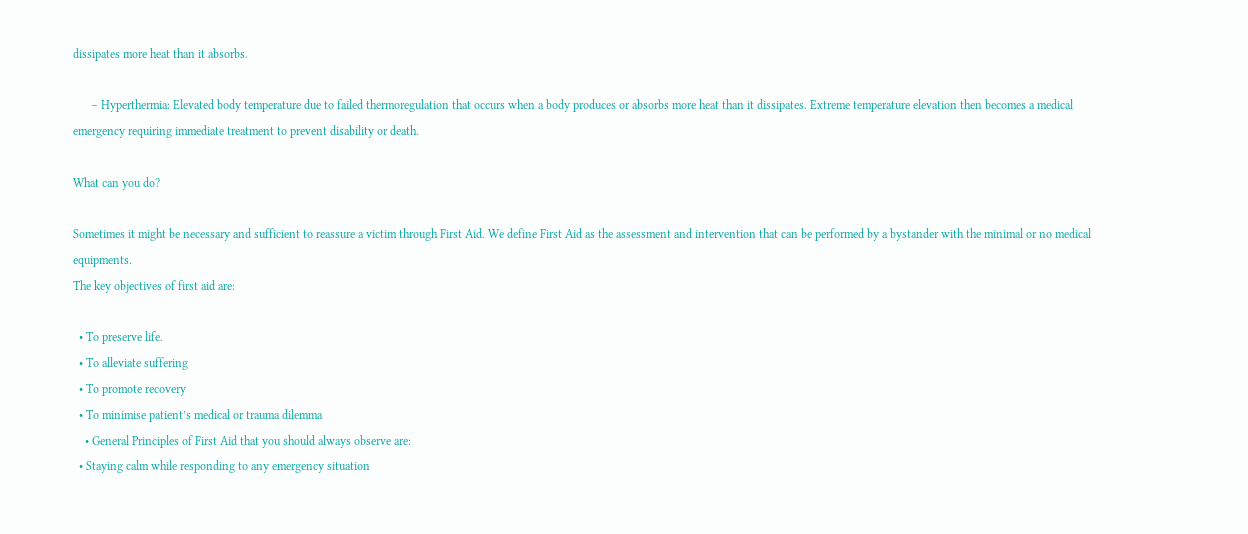dissipates more heat than it absorbs.

      – Hyperthermia: Elevated body temperature due to failed thermoregulation that occurs when a body produces or absorbs more heat than it dissipates. Extreme temperature elevation then becomes a medical emergency requiring immediate treatment to prevent disability or death.

What can you do?

Sometimes it might be necessary and sufficient to reassure a victim through First Aid. We define First Aid as the assessment and intervention that can be performed by a bystander with the minimal or no medical equipments.
The key objectives of first aid are:

  • To preserve life.
  • To alleviate suffering
  • To promote recovery
  • To minimise patient’s medical or trauma dilemma
    • General Principles of First Aid that you should always observe are:
  • Staying calm while responding to any emergency situation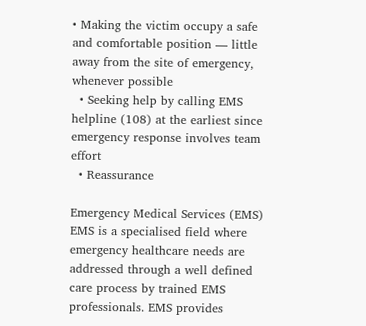• Making the victim occupy a safe and comfortable position — little away from the site of emergency, whenever possible
  • Seeking help by calling EMS helpline (108) at the earliest since emergency response involves team effort
  • Reassurance

Emergency Medical Services (EMS)
EMS is a specialised field where emergency healthcare needs are addressed through a well defined care process by trained EMS professionals. EMS provides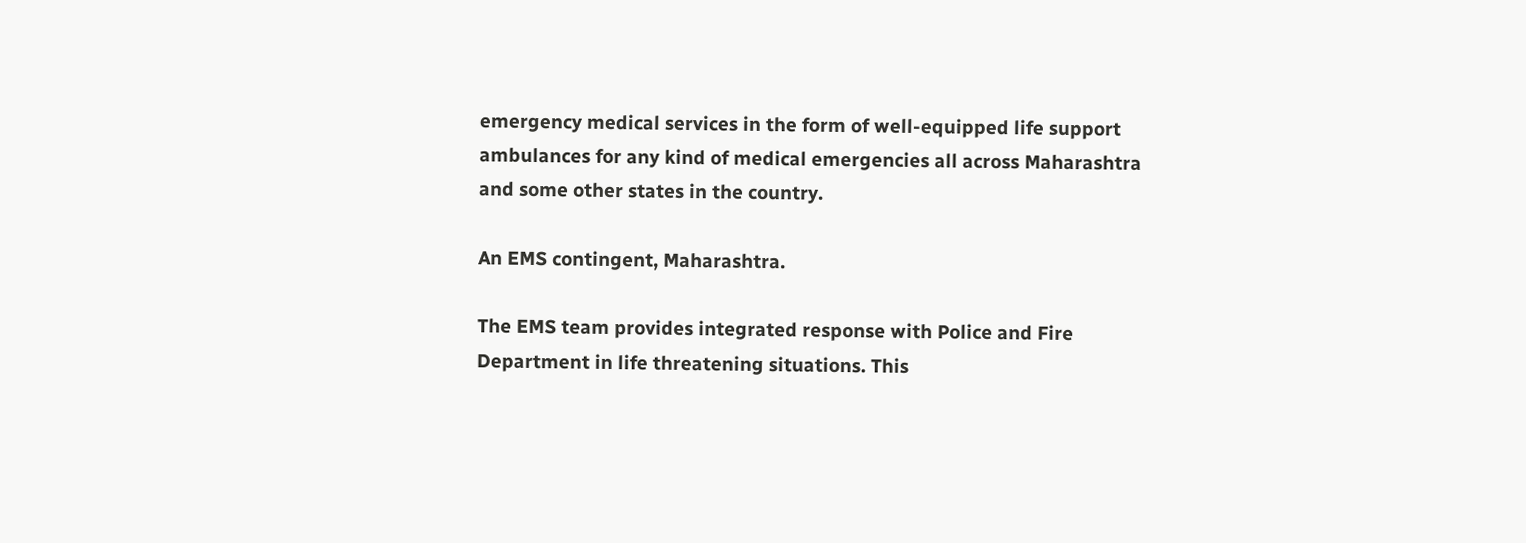emergency medical services in the form of well-equipped life support ambulances for any kind of medical emergencies all across Maharashtra and some other states in the country.

An EMS contingent, Maharashtra.

The EMS team provides integrated response with Police and Fire Department in life threatening situations. This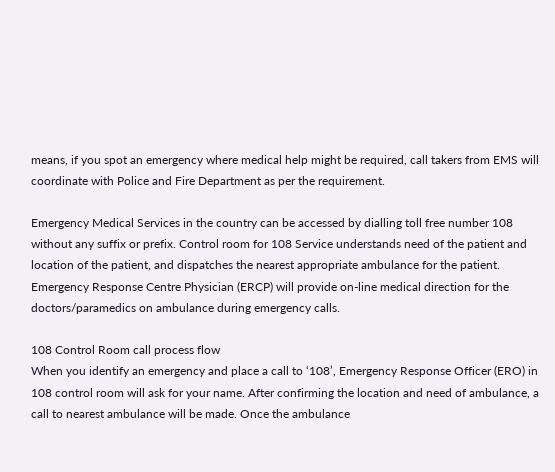means, if you spot an emergency where medical help might be required, call takers from EMS will coordinate with Police and Fire Department as per the requirement.

Emergency Medical Services in the country can be accessed by dialling toll free number 108 without any suffix or prefix. Control room for 108 Service understands need of the patient and location of the patient, and dispatches the nearest appropriate ambulance for the patient. Emergency Response Centre Physician (ERCP) will provide on-line medical direction for the doctors/paramedics on ambulance during emergency calls.

108 Control Room call process flow
When you identify an emergency and place a call to ‘108’, Emergency Response Officer (ERO) in 108 control room will ask for your name. After confirming the location and need of ambulance, a call to nearest ambulance will be made. Once the ambulance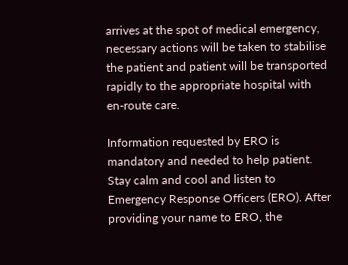arrives at the spot of medical emergency, necessary actions will be taken to stabilise the patient and patient will be transported rapidly to the appropriate hospital with en-route care.

Information requested by ERO is mandatory and needed to help patient. Stay calm and cool and listen to Emergency Response Officers (ERO). After providing your name to ERO, the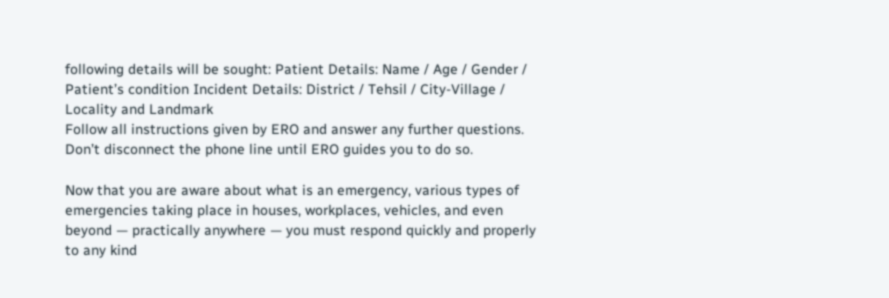following details will be sought: Patient Details: Name / Age / Gender / Patient’s condition Incident Details: District / Tehsil / City-Village / Locality and Landmark
Follow all instructions given by ERO and answer any further questions. Don’t disconnect the phone line until ERO guides you to do so.

Now that you are aware about what is an emergency, various types of emergencies taking place in houses, workplaces, vehicles, and even beyond — practically anywhere — you must respond quickly and properly to any kind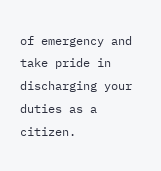of emergency and take pride in discharging your duties as a citizen.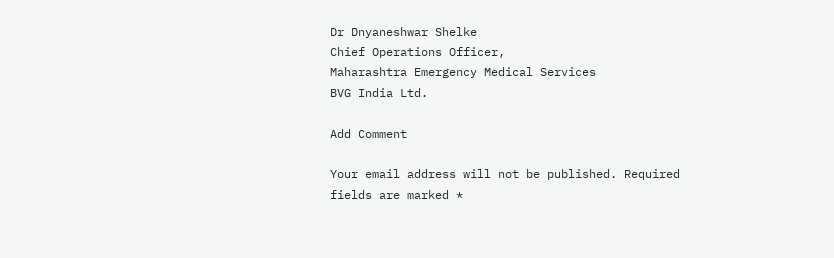Dr Dnyaneshwar Shelke
Chief Operations Officer,
Maharashtra Emergency Medical Services
BVG India Ltd.

Add Comment

Your email address will not be published. Required fields are marked *